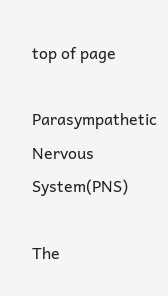top of page

Parasympathetic Nervous System(PNS)

The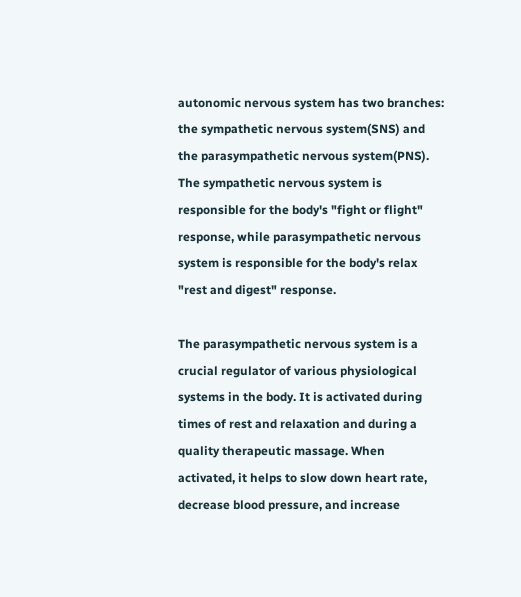autonomic nervous system has two branches: the sympathetic nervous system(SNS) and the parasympathetic nervous system(PNS). The sympathetic nervous system is responsible for the body's "fight or flight" response, while parasympathetic nervous system is responsible for the body's relax "rest and digest" response.

The parasympathetic nervous system is a crucial regulator of various physiological systems in the body. It is activated during times of rest and relaxation and during a quality therapeutic massage. When activated, it helps to slow down heart rate, decrease blood pressure, and increase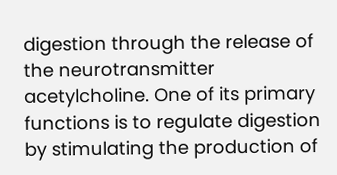digestion through the release of the neurotransmitter acetylcholine. One of its primary functions is to regulate digestion by stimulating the production of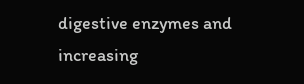digestive enzymes and increasing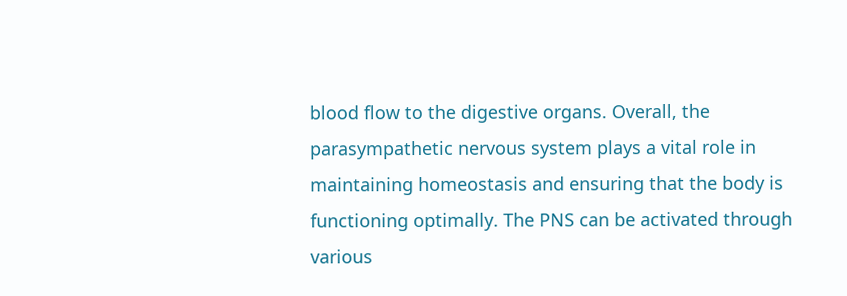blood flow to the digestive organs. Overall, the parasympathetic nervous system plays a vital role in maintaining homeostasis and ensuring that the body is functioning optimally. The PNS can be activated through various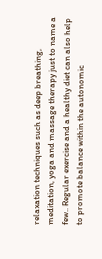relaxation techniques such as deep breathing, meditation, yoga and massage therapy just to name a few.. Regular exercise and a healthy diet can also help to promote balance within the autonomic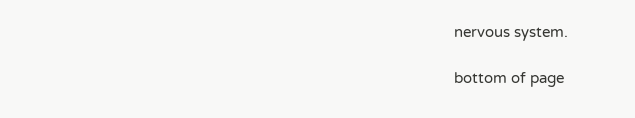nervous system.

bottom of page